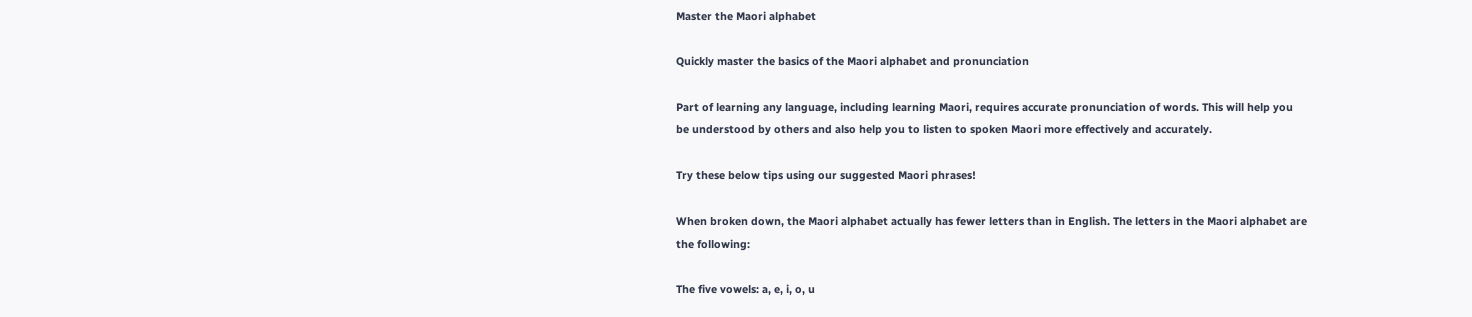Master the Maori alphabet

Quickly master the basics of the Maori alphabet and pronunciation

Part of learning any language, including learning Maori, requires accurate pronunciation of words. This will help you be understood by others and also help you to listen to spoken Maori more effectively and accurately.

Try these below tips using our suggested Maori phrases!

When broken down, the Maori alphabet actually has fewer letters than in English. The letters in the Maori alphabet are the following:

The five vowels: a, e, i, o, u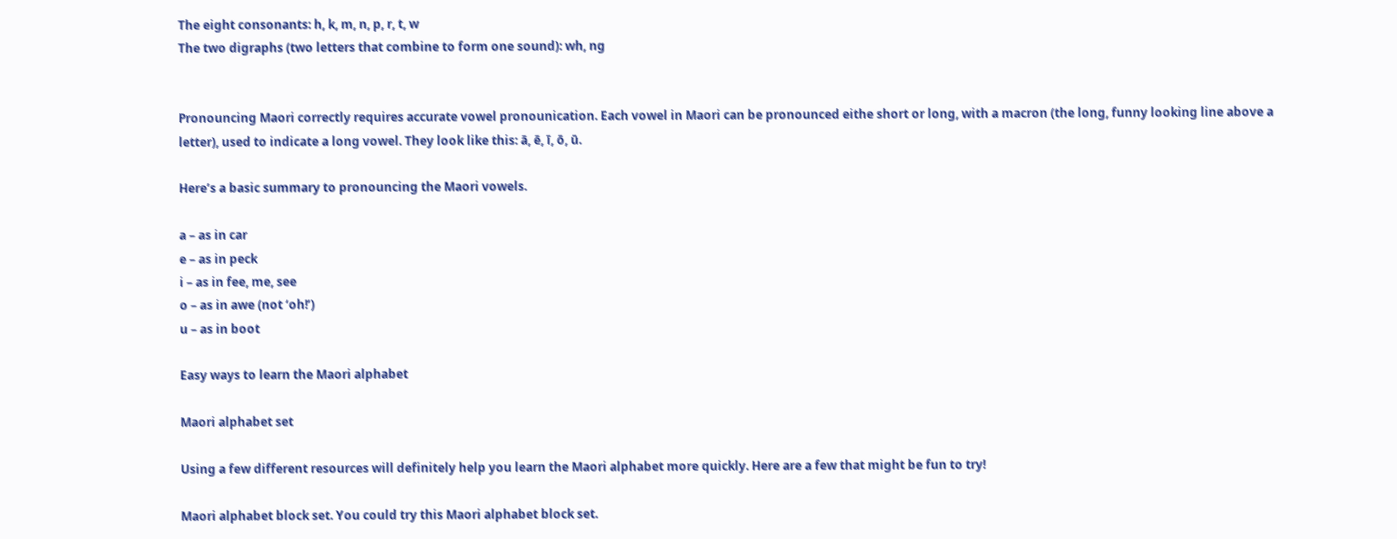The eight consonants: h, k, m, n, p, r, t, w
The two digraphs (two letters that combine to form one sound): wh, ng


Pronouncing Maori correctly requires accurate vowel pronounication. Each vowel in Maori can be pronounced eithe short or long, with a macron (the long, funny looking line above a letter), used to indicate a long vowel. They look like this: ā, ē, ī, ō, ū.

Here’s a basic summary to pronouncing the Maori vowels.

a – as in car
e – as in peck
i – as in fee, me, see
o – as in awe (not ‘oh!’)
u – as in boot

Easy ways to learn the Maori alphabet

Maori alphabet set

Using a few different resources will definitely help you learn the Maori alphabet more quickly. Here are a few that might be fun to try!

Maori alphabet block set. You could try this Maori alphabet block set.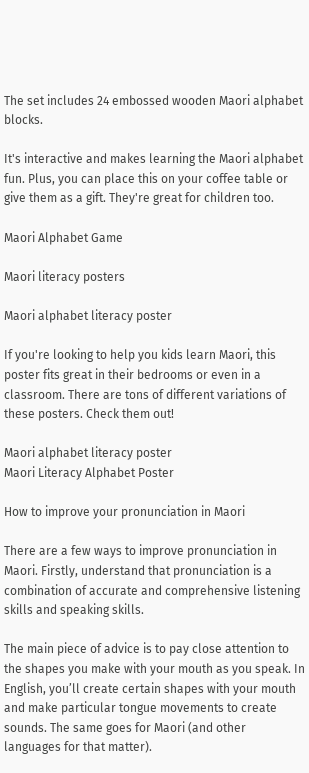The set includes 24 embossed wooden Maori alphabet blocks.

It's interactive and makes learning the Maori alphabet fun. Plus, you can place this on your coffee table or give them as a gift. They're great for children too.

Maori Alphabet Game

Maori literacy posters

Maori alphabet literacy poster

If you're looking to help you kids learn Maori, this poster fits great in their bedrooms or even in a classroom. There are tons of different variations of these posters. Check them out!

Maori alphabet literacy poster
Maori Literacy Alphabet Poster

How to improve your pronunciation in Maori

There are a few ways to improve pronunciation in Maori. Firstly, understand that pronunciation is a combination of accurate and comprehensive listening skills and speaking skills.

The main piece of advice is to pay close attention to the shapes you make with your mouth as you speak. In English, you’ll create certain shapes with your mouth and make particular tongue movements to create sounds. The same goes for Maori (and other languages for that matter).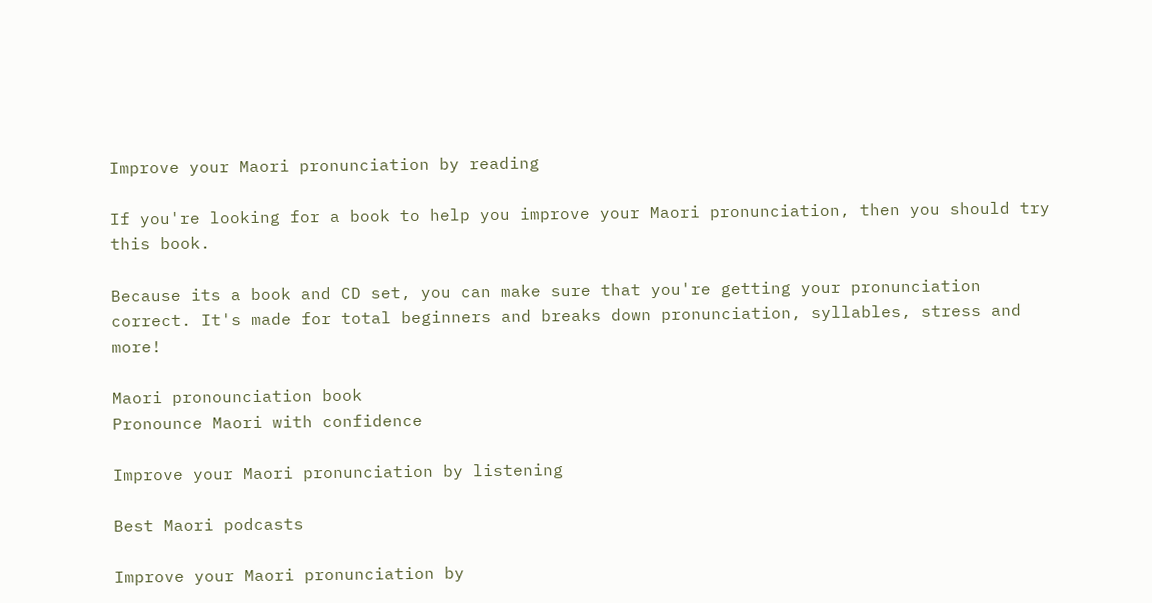Improve your Maori pronunciation by reading

If you're looking for a book to help you improve your Maori pronunciation, then you should try this book.

Because its a book and CD set, you can make sure that you're getting your pronunciation correct. It's made for total beginners and breaks down pronunciation, syllables, stress and more!

Maori pronounciation book
Pronounce Maori with confidence

Improve your Maori pronunciation by listening

Best Maori podcasts

Improve your Maori pronunciation by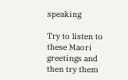speaking

Try to listen to these Maori greetings and then try them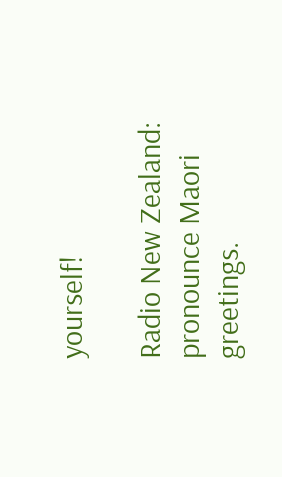yourself!

Radio New Zealand: pronounce Maori greetings.